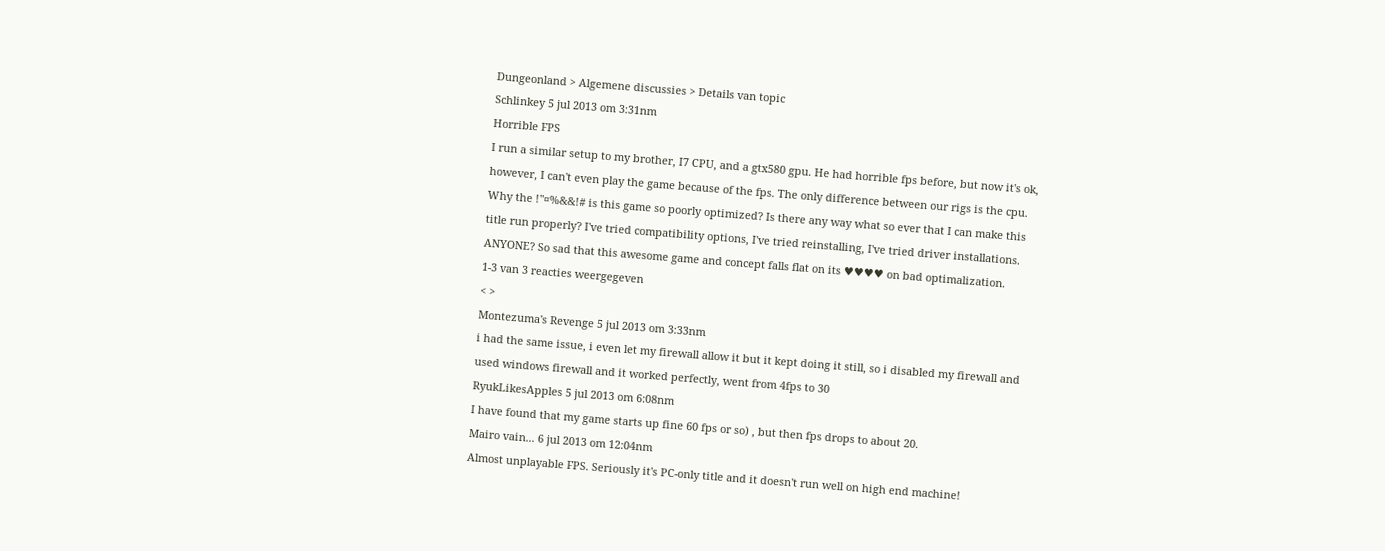Dungeonland > Algemene discussies > Details van topic
Schlinkey 5 jul 2013 om 3:31nm
Horrible FPS
I run a similar setup to my brother, I7 CPU, and a gtx580 gpu. He had horrible fps before, but now it's ok, however, I can't even play the game because of the fps. The only difference between our rigs is the cpu. Why the !"¤%&&!# is this game so poorly optimized? Is there any way what so ever that I can make this title run properly? I've tried compatibility options, I've tried reinstalling, I've tried driver installations. ANYONE? So sad that this awesome game and concept falls flat on its ♥♥♥♥ on bad optimalization.
1-3 van 3 reacties weergegeven
< >
Montezuma's Revenge 5 jul 2013 om 3:33nm
i had the same issue, i even let my firewall allow it but it kept doing it still, so i disabled my firewall and used windows firewall and it worked perfectly, went from 4fps to 30
RyukLikesApples 5 jul 2013 om 6:08nm
I have found that my game starts up fine 60 fps or so) , but then fps drops to about 20.
Mairo vain... 6 jul 2013 om 12:04nm
Almost unplayable FPS. Seriously it's PC-only title and it doesn't run well on high end machine!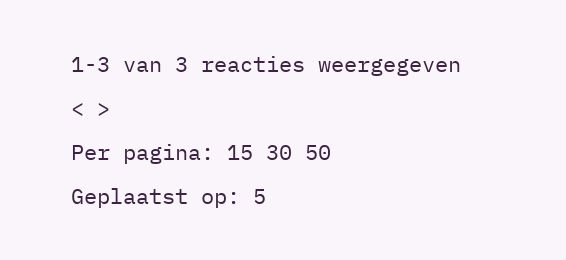1-3 van 3 reacties weergegeven
< >
Per pagina: 15 30 50
Geplaatst op: 5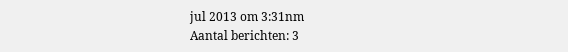jul 2013 om 3:31nm
Aantal berichten: 3